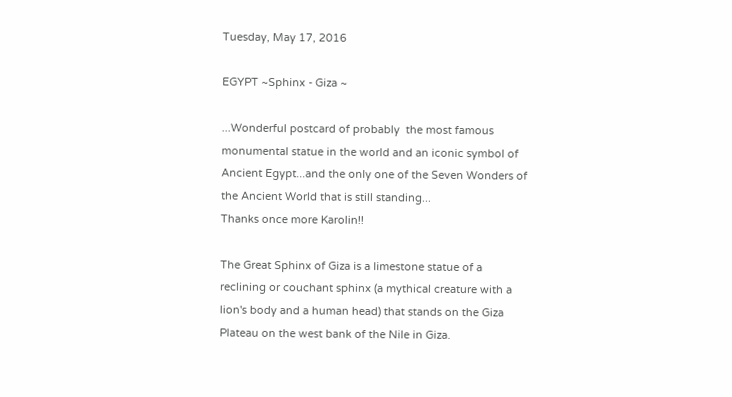Tuesday, May 17, 2016

EGYPT ~Sphinx - Giza ~

...Wonderful postcard of probably  the most famous monumental statue in the world and an iconic symbol of Ancient Egypt...and the only one of the Seven Wonders of the Ancient World that is still standing...
Thanks once more Karolin!!

The Great Sphinx of Giza is a limestone statue of a reclining or couchant sphinx (a mythical creature with a lion's body and a human head) that stands on the Giza Plateau on the west bank of the Nile in Giza.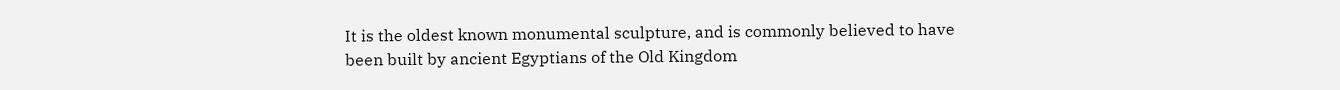It is the oldest known monumental sculpture, and is commonly believed to have been built by ancient Egyptians of the Old Kingdom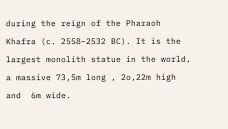during the reign of the Pharaoh Khafra (c. 2558–2532 BC). It is the largest monolith statue in the world,  a massive 73,5m long , 2o,22m high and  6m wide.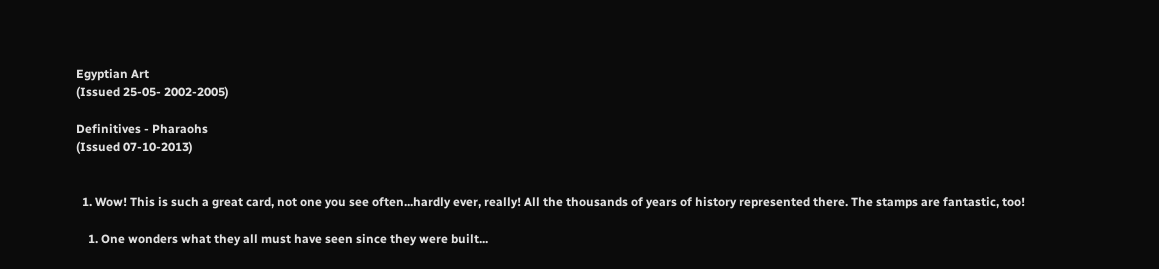Egyptian Art
(Issued 25-05- 2002-2005)

Definitives - Pharaohs
(Issued 07-10-2013)


  1. Wow! This is such a great card, not one you see often...hardly ever, really! All the thousands of years of history represented there. The stamps are fantastic, too!

    1. One wonders what they all must have seen since they were built...